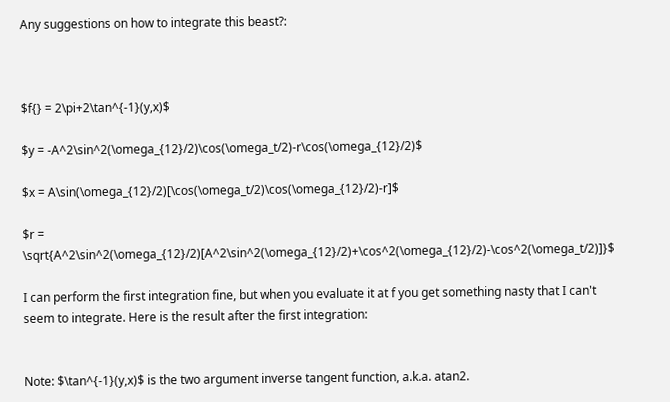Any suggestions on how to integrate this beast?:



$f{} = 2\pi+2\tan^{-1}(y,x)$

$y = -A^2\sin^2(\omega_{12}/2)\cos(\omega_t/2)-r\cos(\omega_{12}/2)$

$x = A\sin(\omega_{12}/2)[\cos(\omega_t/2)\cos(\omega_{12}/2)-r]$

$r = \sqrt{A^2\sin^2(\omega_{12}/2)[A^2\sin^2(\omega_{12}/2)+\cos^2(\omega_{12}/2)-\cos^2(\omega_t/2)]}$

I can perform the first integration fine, but when you evaluate it at f you get something nasty that I can't seem to integrate. Here is the result after the first integration:


Note: $\tan^{-1}(y,x)$ is the two argument inverse tangent function, a.k.a. atan2.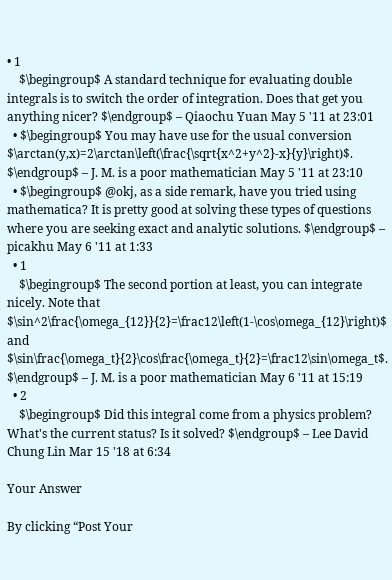• 1
    $\begingroup$ A standard technique for evaluating double integrals is to switch the order of integration. Does that get you anything nicer? $\endgroup$ – Qiaochu Yuan May 5 '11 at 23:01
  • $\begingroup$ You may have use for the usual conversion $\arctan(y,x)=2\arctan\left(\frac{\sqrt{x^2+y^2}-x}{y}\right)$. $\endgroup$ – J. M. is a poor mathematician May 5 '11 at 23:10
  • $\begingroup$ @okj, as a side remark, have you tried using mathematica? It is pretty good at solving these types of questions where you are seeking exact and analytic solutions. $\endgroup$ – picakhu May 6 '11 at 1:33
  • 1
    $\begingroup$ The second portion at least, you can integrate nicely. Note that $\sin^2\frac{\omega_{12}}{2}=\frac12\left(1-\cos\omega_{12}\right)$ and $\sin\frac{\omega_t}{2}\cos\frac{\omega_t}{2}=\frac12\sin\omega_t$. $\endgroup$ – J. M. is a poor mathematician May 6 '11 at 15:19
  • 2
    $\begingroup$ Did this integral come from a physics problem? What's the current status? Is it solved? $\endgroup$ – Lee David Chung Lin Mar 15 '18 at 6:34

Your Answer

By clicking “Post Your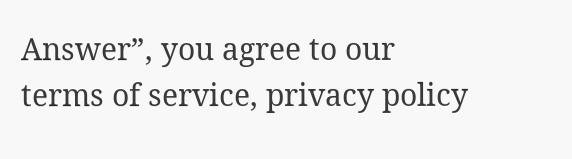Answer”, you agree to our terms of service, privacy policy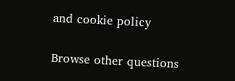and cookie policy

Browse other questions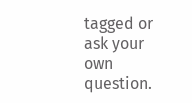tagged or ask your own question.